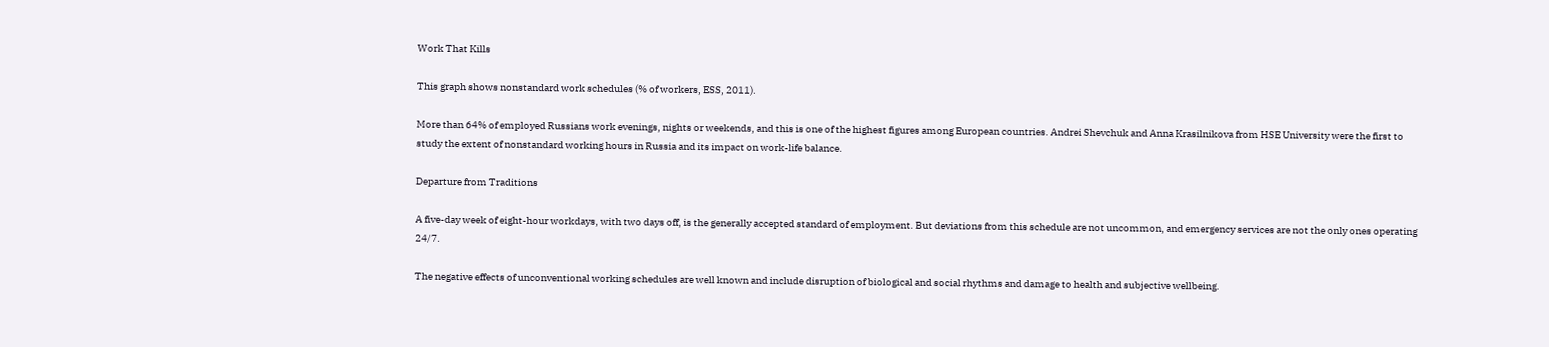Work That Kills

This graph shows nonstandard work schedules (% of workers, ESS, 2011).

More than 64% of employed Russians work evenings, nights or weekends, and this is one of the highest figures among European countries. Andrei Shevchuk and Anna Krasilnikova from HSE University were the first to study the extent of nonstandard working hours in Russia and its impact on work-life balance.

Departure from Traditions

A five-day week of eight-hour workdays, with two days off, is the generally accepted standard of employment. But deviations from this schedule are not uncommon, and emergency services are not the only ones operating 24/7.

The negative effects of unconventional working schedules are well known and include disruption of biological and social rhythms and damage to health and subjective wellbeing.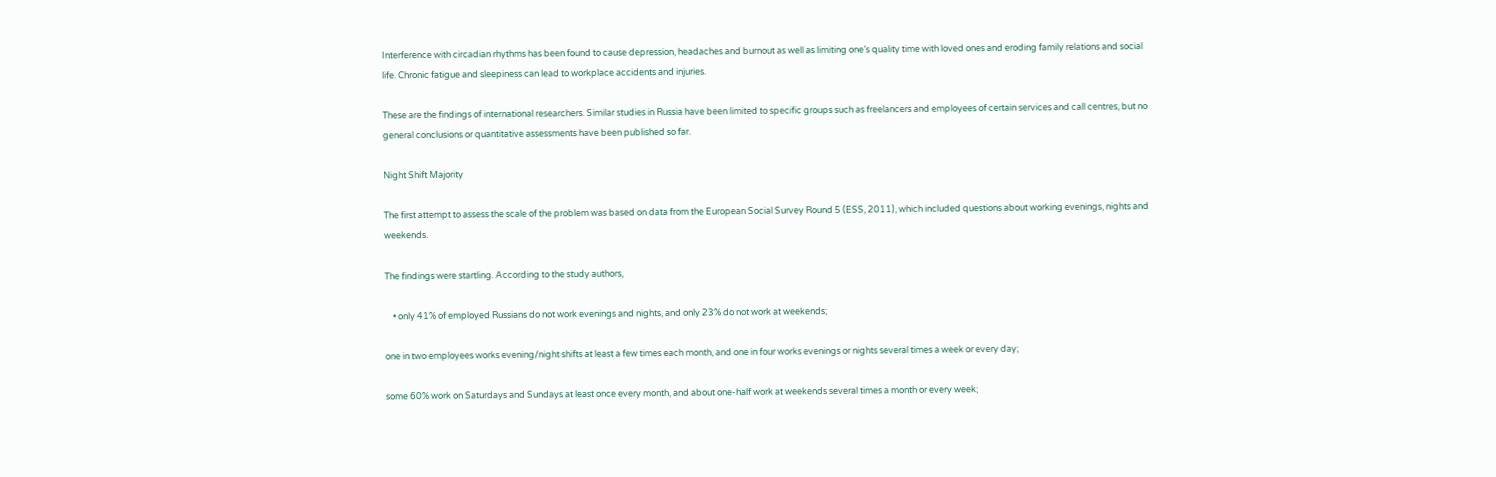Interference with circadian rhythms has been found to cause depression, headaches and burnout as well as limiting one’s quality time with loved ones and eroding family relations and social life. Chronic fatigue and sleepiness can lead to workplace accidents and injuries.

These are the findings of international researchers. Similar studies in Russia have been limited to specific groups such as freelancers and employees of certain services and call centres, but no general conclusions or quantitative assessments have been published so far.

Night Shift Majority

The first attempt to assess the scale of the problem was based on data from the European Social Survey Round 5 (ESS, 2011), which included questions about working evenings, nights and weekends.

The findings were startling. According to the study authors,

    • only 41% of employed Russians do not work evenings and nights, and only 23% do not work at weekends;

one in two employees works evening/night shifts at least a few times each month, and one in four works evenings or nights several times a week or every day;

some 60% work on Saturdays and Sundays at least once every month, and about one-half work at weekends several times a month or every week;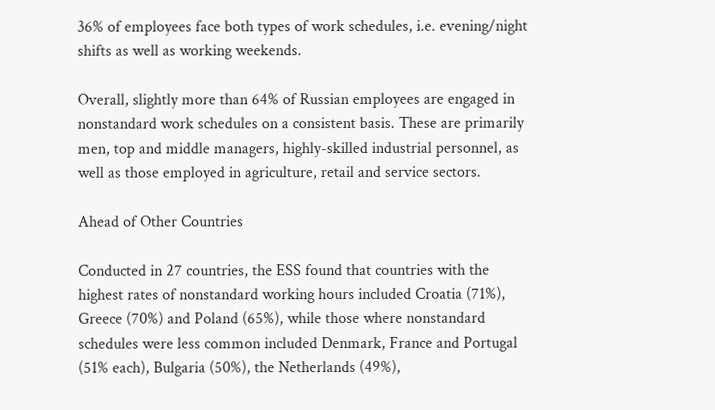36% of employees face both types of work schedules, i.e. evening/night shifts as well as working weekends.

Overall, slightly more than 64% of Russian employees are engaged in nonstandard work schedules on a consistent basis. These are primarily men, top and middle managers, highly-skilled industrial personnel, as well as those employed in agriculture, retail and service sectors.

Ahead of Other Countries

Conducted in 27 countries, the ESS found that countries with the highest rates of nonstandard working hours included Croatia (71%), Greece (70%) and Poland (65%), while those where nonstandard schedules were less common included Denmark, France and Portugal (51% each), Bulgaria (50%), the Netherlands (49%),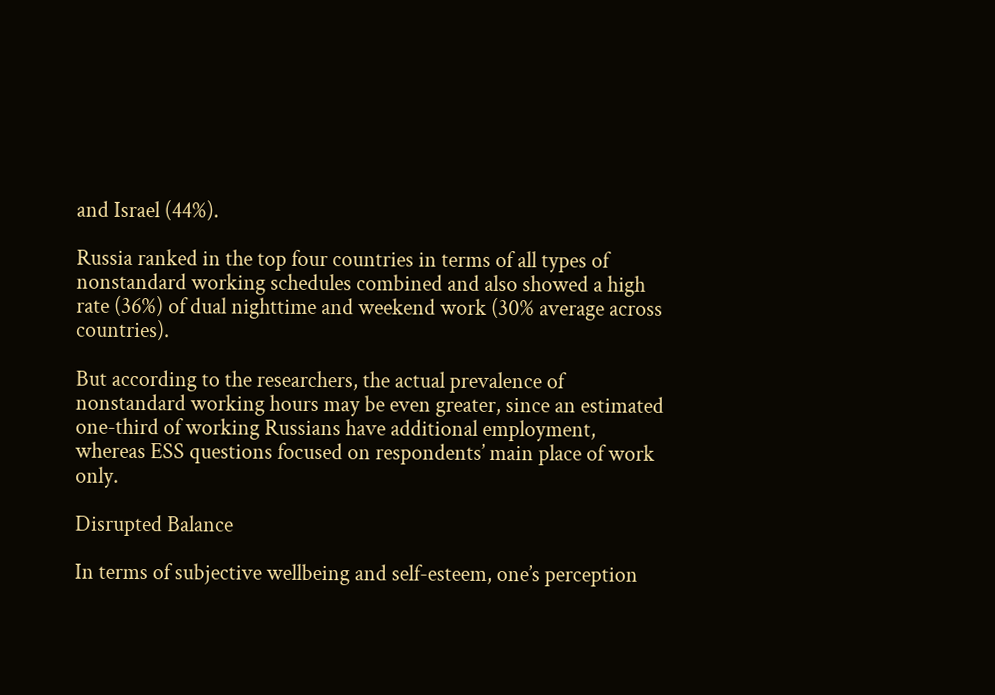and Israel (44%).

Russia ranked in the top four countries in terms of all types of nonstandard working schedules combined and also showed a high rate (36%) of dual nighttime and weekend work (30% average across countries).

But according to the researchers, the actual prevalence of nonstandard working hours may be even greater, since an estimated one-third of working Russians have additional employment, whereas ESS questions focused on respondents’ main place of work only.

Disrupted Balance

In terms of subjective wellbeing and self-esteem, one’s perception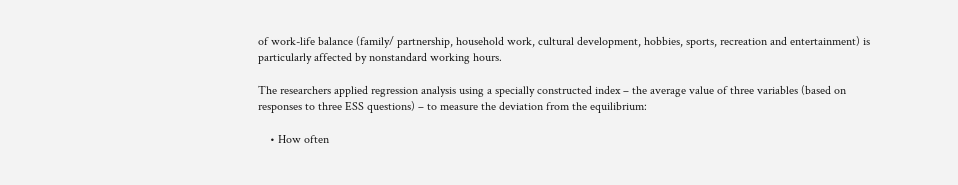of work-life balance (family/ partnership, household work, cultural development, hobbies, sports, recreation and entertainment) is particularly affected by nonstandard working hours.

The researchers applied regression analysis using a specially constructed index – the average value of three variables (based on responses to three ESS questions) – to measure the deviation from the equilibrium:

    • How often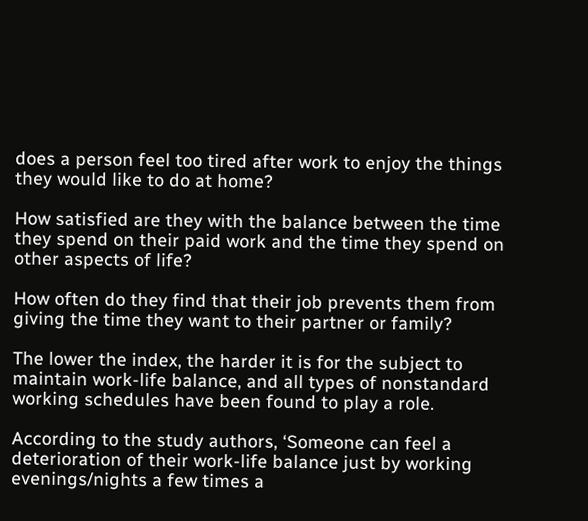does a person feel too tired after work to enjoy the things they would like to do at home?

How satisfied are they with the balance between the time they spend on their paid work and the time they spend on other aspects of life?

How often do they find that their job prevents them from giving the time they want to their partner or family?

The lower the index, the harder it is for the subject to maintain work-life balance, and all types of nonstandard working schedules have been found to play a role.

According to the study authors, ‘Someone can feel a deterioration of their work-life balance just by working evenings/nights a few times a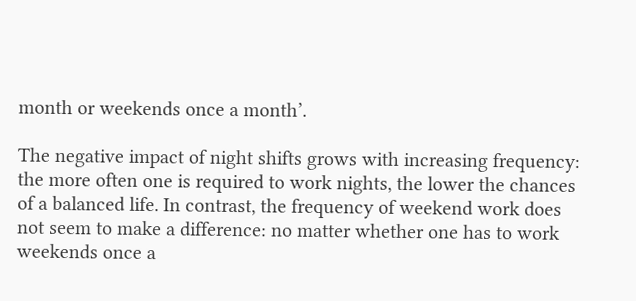month or weekends once a month’.

The negative impact of night shifts grows with increasing frequency: the more often one is required to work nights, the lower the chances of a balanced life. In contrast, the frequency of weekend work does not seem to make a difference: no matter whether one has to work weekends once a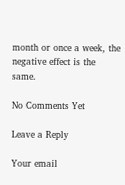month or once a week, the negative effect is the same.

No Comments Yet

Leave a Reply

Your email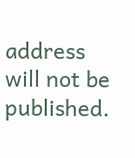address will not be published.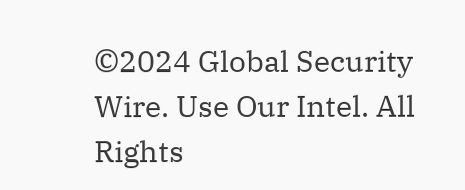©2024 Global Security Wire. Use Our Intel. All Rights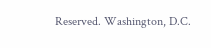Reserved. Washington, D.C.